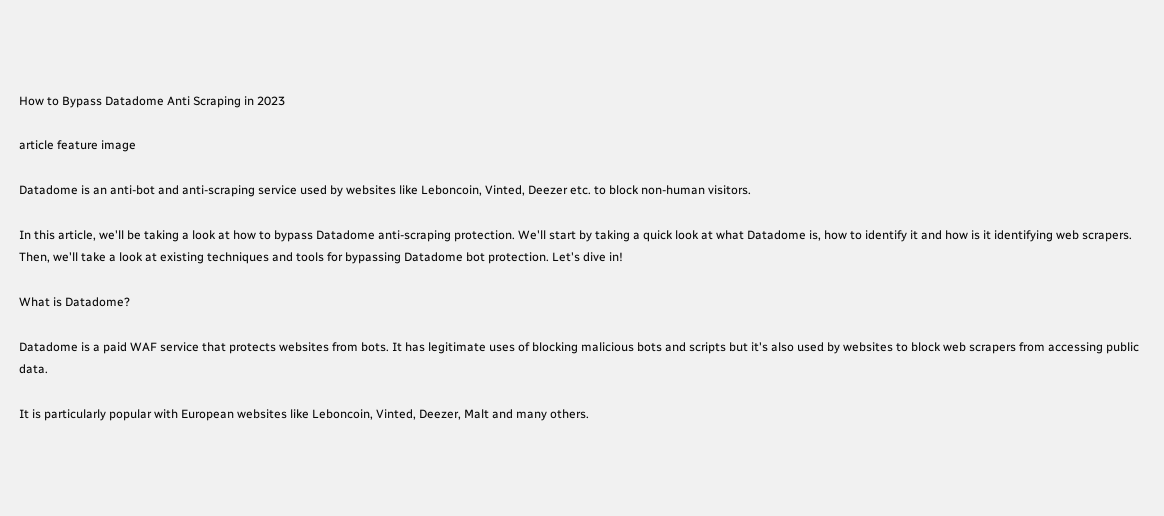How to Bypass Datadome Anti Scraping in 2023

article feature image

Datadome is an anti-bot and anti-scraping service used by websites like Leboncoin, Vinted, Deezer etc. to block non-human visitors.

In this article, we'll be taking a look at how to bypass Datadome anti-scraping protection. We'll start by taking a quick look at what Datadome is, how to identify it and how is it identifying web scrapers. Then, we'll take a look at existing techniques and tools for bypassing Datadome bot protection. Let's dive in!

What is Datadome?

Datadome is a paid WAF service that protects websites from bots. It has legitimate uses of blocking malicious bots and scripts but it's also used by websites to block web scrapers from accessing public data.

It is particularly popular with European websites like Leboncoin, Vinted, Deezer, Malt and many others.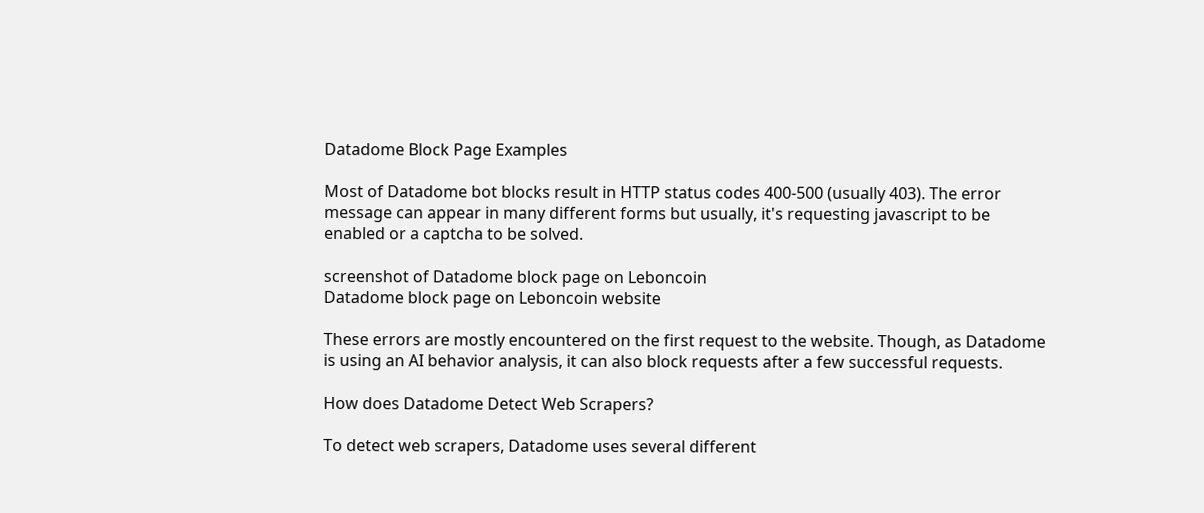Datadome Block Page Examples

Most of Datadome bot blocks result in HTTP status codes 400-500 (usually 403). The error message can appear in many different forms but usually, it's requesting javascript to be enabled or a captcha to be solved.

screenshot of Datadome block page on Leboncoin
Datadome block page on Leboncoin website

These errors are mostly encountered on the first request to the website. Though, as Datadome is using an AI behavior analysis, it can also block requests after a few successful requests.

How does Datadome Detect Web Scrapers?

To detect web scrapers, Datadome uses several different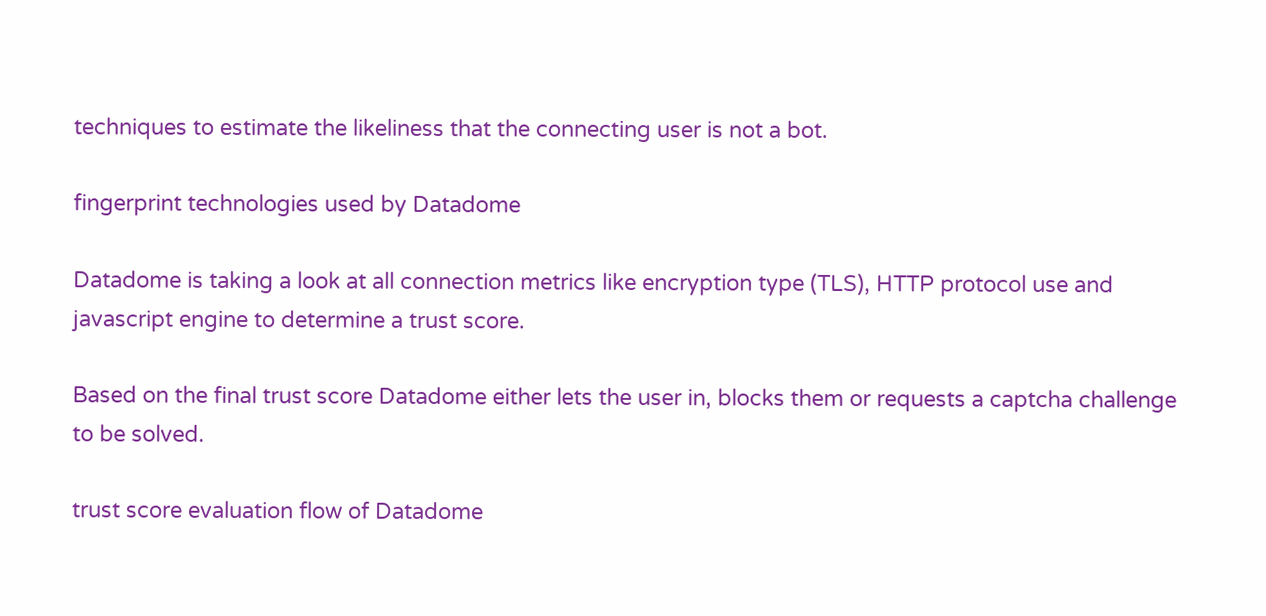techniques to estimate the likeliness that the connecting user is not a bot.

fingerprint technologies used by Datadome

Datadome is taking a look at all connection metrics like encryption type (TLS), HTTP protocol use and javascript engine to determine a trust score.

Based on the final trust score Datadome either lets the user in, blocks them or requests a captcha challenge to be solved.

trust score evaluation flow of Datadome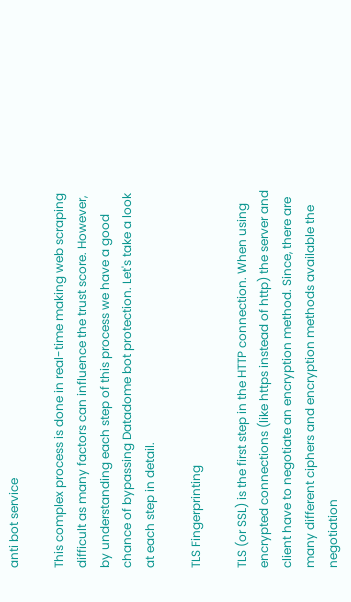anti bot service

This complex process is done in real-time making web scraping difficult as many factors can influence the trust score. However, by understanding each step of this process we have a good chance of bypassing Datadome bot protection. Let's take a look at each step in detail.

TLS Fingerprinting

TLS (or SSL) is the first step in the HTTP connection. When using encrypted connections (like https instead of http) the server and client have to negotiate an encryption method. Since, there are many different ciphers and encryption methods available the negotiation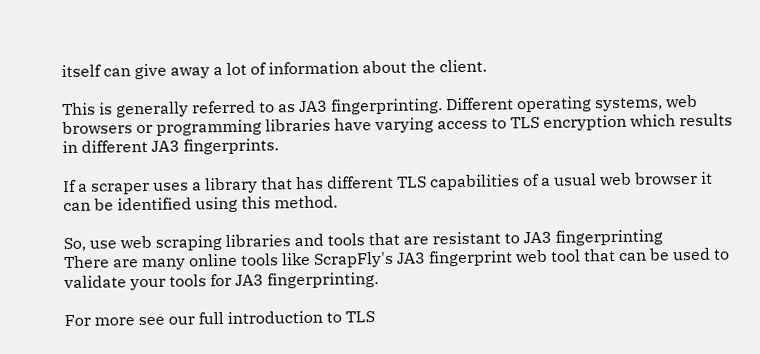itself can give away a lot of information about the client.

This is generally referred to as JA3 fingerprinting. Different operating systems, web browsers or programming libraries have varying access to TLS encryption which results in different JA3 fingerprints.

If a scraper uses a library that has different TLS capabilities of a usual web browser it can be identified using this method.

So, use web scraping libraries and tools that are resistant to JA3 fingerprinting
There are many online tools like ScrapFly's JA3 fingerprint web tool that can be used to validate your tools for JA3 fingerprinting.

For more see our full introduction to TLS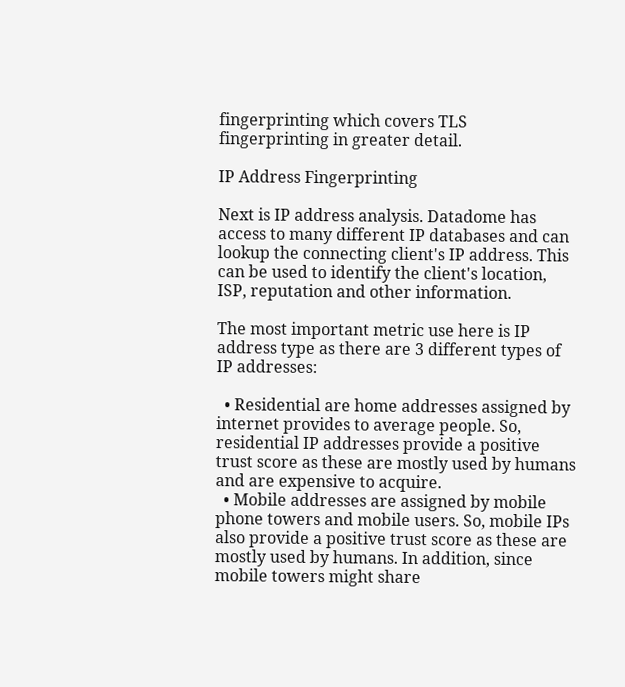fingerprinting which covers TLS fingerprinting in greater detail.

IP Address Fingerprinting

Next is IP address analysis. Datadome has access to many different IP databases and can lookup the connecting client's IP address. This can be used to identify the client's location, ISP, reputation and other information.

The most important metric use here is IP address type as there are 3 different types of IP addresses:

  • Residential are home addresses assigned by internet provides to average people. So, residential IP addresses provide a positive trust score as these are mostly used by humans and are expensive to acquire.
  • Mobile addresses are assigned by mobile phone towers and mobile users. So, mobile IPs also provide a positive trust score as these are mostly used by humans. In addition, since mobile towers might share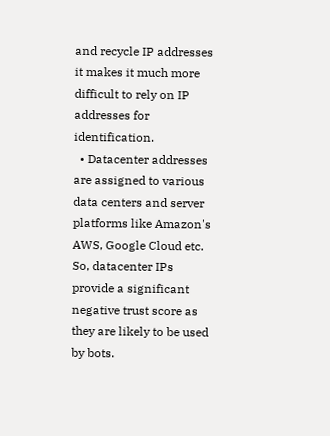and recycle IP addresses it makes it much more difficult to rely on IP addresses for identification.
  • Datacenter addresses are assigned to various data centers and server platforms like Amazon's AWS, Google Cloud etc. So, datacenter IPs provide a significant negative trust score as they are likely to be used by bots.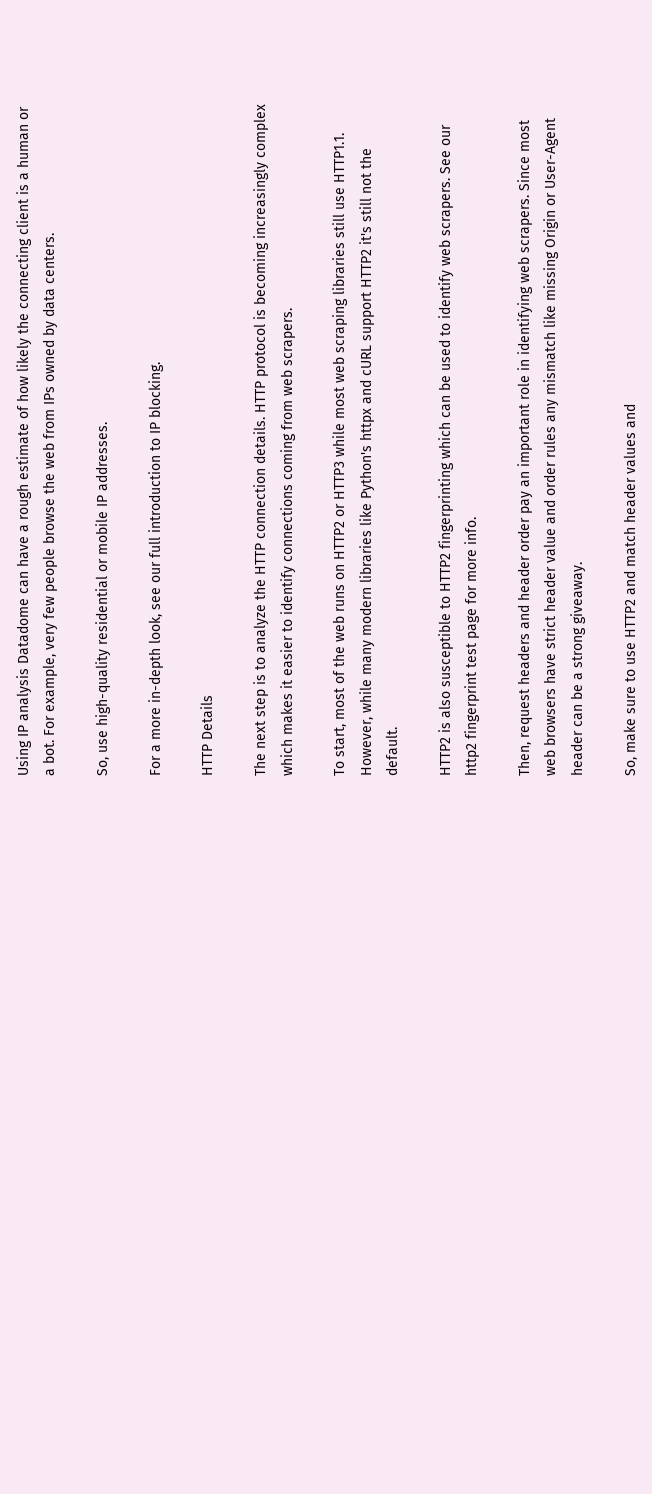Using IP analysis Datadome can have a rough estimate of how likely the connecting client is a human or a bot. For example, very few people browse the web from IPs owned by data centers.

So, use high-quality residential or mobile IP addresses.

For a more in-depth look, see our full introduction to IP blocking.

HTTP Details

The next step is to analyze the HTTP connection details. HTTP protocol is becoming increasingly complex which makes it easier to identify connections coming from web scrapers.

To start, most of the web runs on HTTP2 or HTTP3 while most web scraping libraries still use HTTP1.1. However, while many modern libraries like Python's httpx and cURL support HTTP2 it's still not the default.

HTTP2 is also susceptible to HTTP2 fingerprinting which can be used to identify web scrapers. See our http2 fingerprint test page for more info.

Then, request headers and header order pay an important role in identifying web scrapers. Since most web browsers have strict header value and order rules any mismatch like missing Origin or User-Agent header can be a strong giveaway.

So, make sure to use HTTP2 and match header values and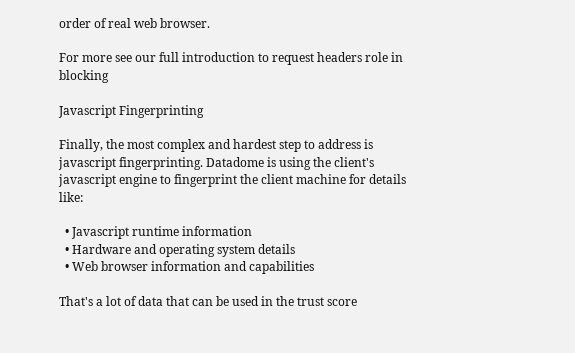order of real web browser.

For more see our full introduction to request headers role in blocking

Javascript Fingerprinting

Finally, the most complex and hardest step to address is javascript fingerprinting. Datadome is using the client's javascript engine to fingerprint the client machine for details like:

  • Javascript runtime information
  • Hardware and operating system details
  • Web browser information and capabilities

That's a lot of data that can be used in the trust score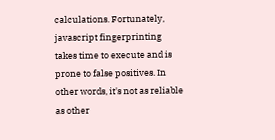calculations. Fortunately, javascript fingerprinting takes time to execute and is prone to false positives. In other words, it's not as reliable as other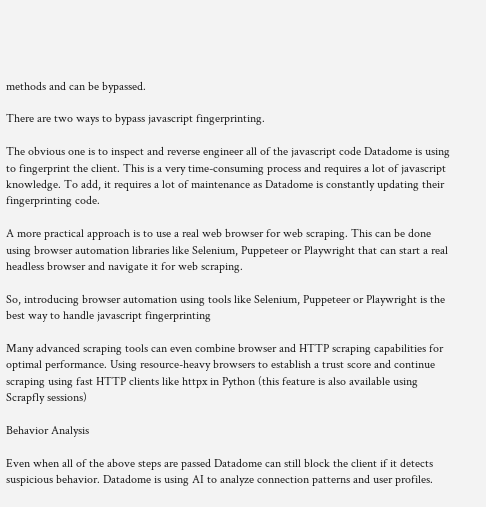methods and can be bypassed.

There are two ways to bypass javascript fingerprinting.

The obvious one is to inspect and reverse engineer all of the javascript code Datadome is using to fingerprint the client. This is a very time-consuming process and requires a lot of javascript knowledge. To add, it requires a lot of maintenance as Datadome is constantly updating their fingerprinting code.

A more practical approach is to use a real web browser for web scraping. This can be done using browser automation libraries like Selenium, Puppeteer or Playwright that can start a real headless browser and navigate it for web scraping.

So, introducing browser automation using tools like Selenium, Puppeteer or Playwright is the best way to handle javascript fingerprinting

Many advanced scraping tools can even combine browser and HTTP scraping capabilities for optimal performance. Using resource-heavy browsers to establish a trust score and continue scraping using fast HTTP clients like httpx in Python (this feature is also available using Scrapfly sessions)

Behavior Analysis

Even when all of the above steps are passed Datadome can still block the client if it detects suspicious behavior. Datadome is using AI to analyze connection patterns and user profiles.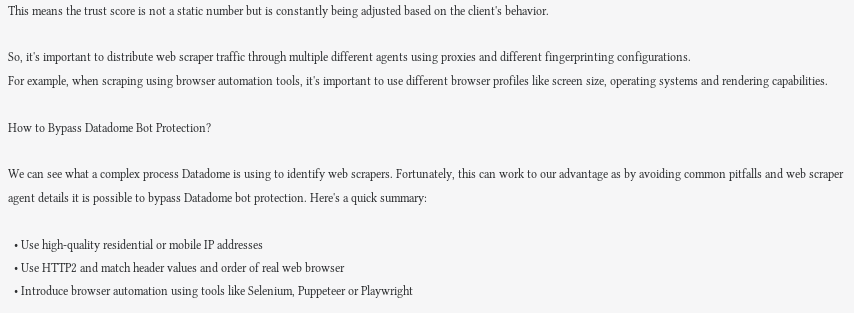This means the trust score is not a static number but is constantly being adjusted based on the client's behavior.

So, it's important to distribute web scraper traffic through multiple different agents using proxies and different fingerprinting configurations.
For example, when scraping using browser automation tools, it's important to use different browser profiles like screen size, operating systems and rendering capabilities.

How to Bypass Datadome Bot Protection?

We can see what a complex process Datadome is using to identify web scrapers. Fortunately, this can work to our advantage as by avoiding common pitfalls and web scraper agent details it is possible to bypass Datadome bot protection. Here's a quick summary:

  • Use high-quality residential or mobile IP addresses
  • Use HTTP2 and match header values and order of real web browser
  • Introduce browser automation using tools like Selenium, Puppeteer or Playwright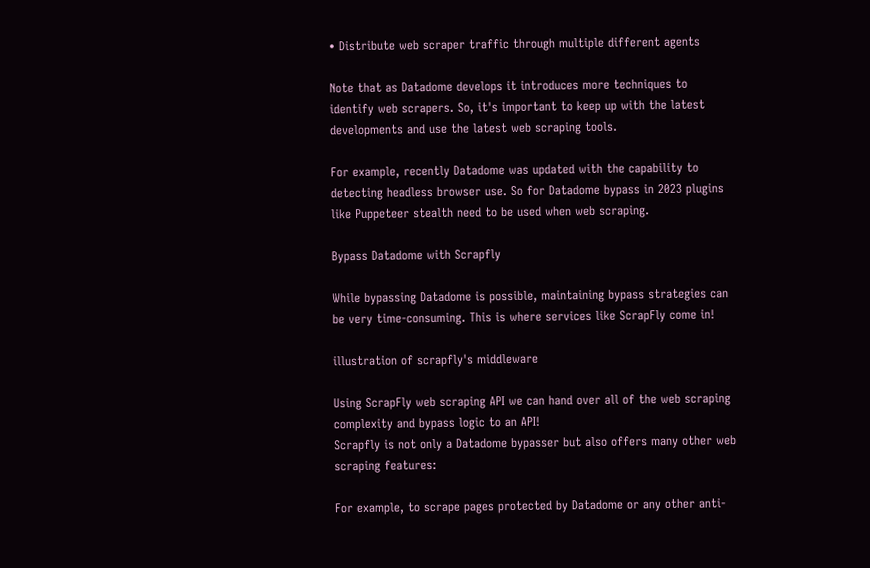• Distribute web scraper traffic through multiple different agents

Note that as Datadome develops it introduces more techniques to identify web scrapers. So, it's important to keep up with the latest developments and use the latest web scraping tools.

For example, recently Datadome was updated with the capability to detecting headless browser use. So for Datadome bypass in 2023 plugins like Puppeteer stealth need to be used when web scraping.

Bypass Datadome with Scrapfly

While bypassing Datadome is possible, maintaining bypass strategies can be very time-consuming. This is where services like ScrapFly come in!

illustration of scrapfly's middleware

Using ScrapFly web scraping API we can hand over all of the web scraping complexity and bypass logic to an API!
Scrapfly is not only a Datadome bypasser but also offers many other web scraping features:

For example, to scrape pages protected by Datadome or any other anti-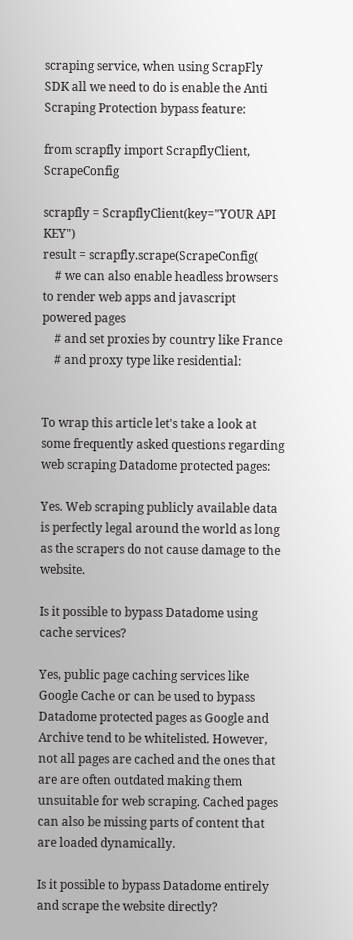scraping service, when using ScrapFly SDK all we need to do is enable the Anti Scraping Protection bypass feature:

from scrapfly import ScrapflyClient, ScrapeConfig

scrapfly = ScrapflyClient(key="YOUR API KEY")
result = scrapfly.scrape(ScrapeConfig(
    # we can also enable headless browsers to render web apps and javascript powered pages
    # and set proxies by country like France
    # and proxy type like residential:


To wrap this article let's take a look at some frequently asked questions regarding web scraping Datadome protected pages:

Yes. Web scraping publicly available data is perfectly legal around the world as long as the scrapers do not cause damage to the website.

Is it possible to bypass Datadome using cache services?

Yes, public page caching services like Google Cache or can be used to bypass Datadome protected pages as Google and Archive tend to be whitelisted. However, not all pages are cached and the ones that are are often outdated making them unsuitable for web scraping. Cached pages can also be missing parts of content that are loaded dynamically.

Is it possible to bypass Datadome entirely and scrape the website directly?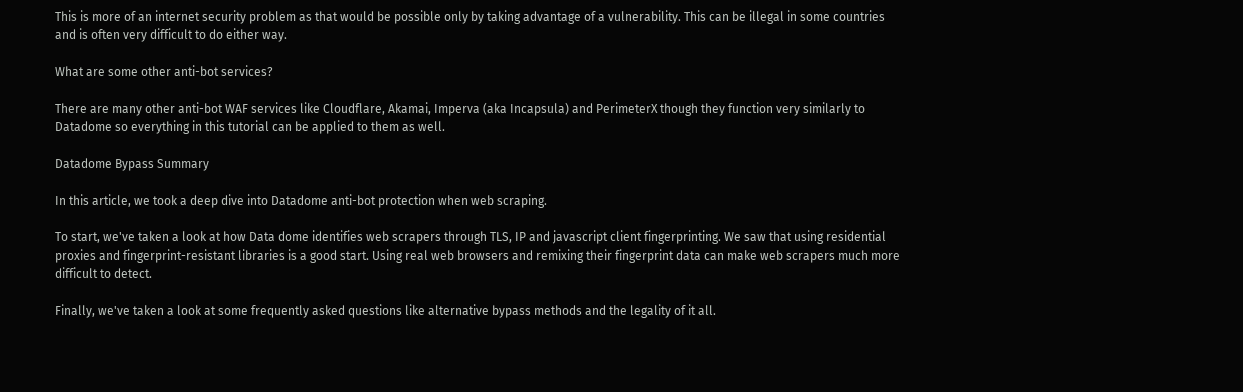This is more of an internet security problem as that would be possible only by taking advantage of a vulnerability. This can be illegal in some countries and is often very difficult to do either way.

What are some other anti-bot services?

There are many other anti-bot WAF services like Cloudflare, Akamai, Imperva (aka Incapsula) and PerimeterX though they function very similarly to Datadome so everything in this tutorial can be applied to them as well.

Datadome Bypass Summary

In this article, we took a deep dive into Datadome anti-bot protection when web scraping.

To start, we've taken a look at how Data dome identifies web scrapers through TLS, IP and javascript client fingerprinting. We saw that using residential proxies and fingerprint-resistant libraries is a good start. Using real web browsers and remixing their fingerprint data can make web scrapers much more difficult to detect.

Finally, we've taken a look at some frequently asked questions like alternative bypass methods and the legality of it all.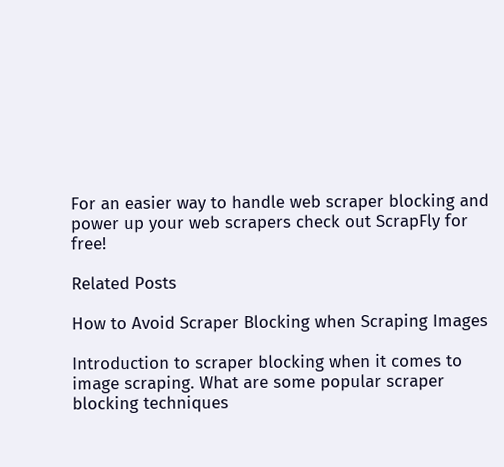For an easier way to handle web scraper blocking and power up your web scrapers check out ScrapFly for free!

Related Posts

How to Avoid Scraper Blocking when Scraping Images

Introduction to scraper blocking when it comes to image scraping. What are some popular scraper blocking techniques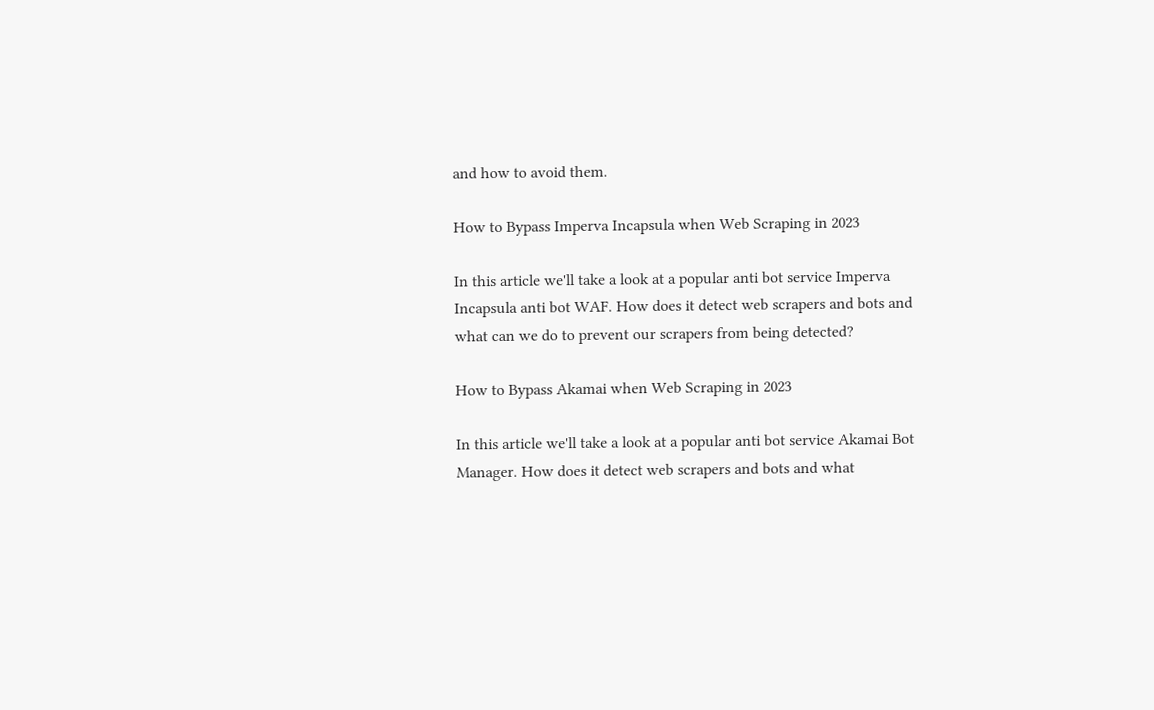and how to avoid them.

How to Bypass Imperva Incapsula when Web Scraping in 2023

In this article we'll take a look at a popular anti bot service Imperva Incapsula anti bot WAF. How does it detect web scrapers and bots and what can we do to prevent our scrapers from being detected?

How to Bypass Akamai when Web Scraping in 2023

In this article we'll take a look at a popular anti bot service Akamai Bot Manager. How does it detect web scrapers and bots and what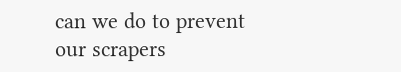can we do to prevent our scrapers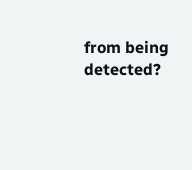from being detected?